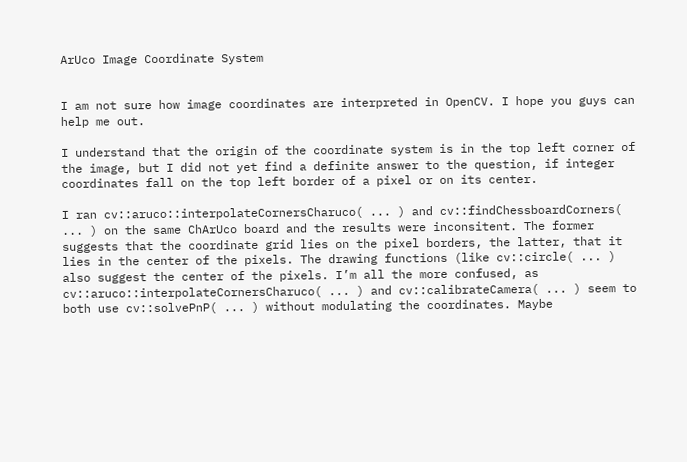ArUco Image Coordinate System


I am not sure how image coordinates are interpreted in OpenCV. I hope you guys can help me out.

I understand that the origin of the coordinate system is in the top left corner of the image, but I did not yet find a definite answer to the question, if integer coordinates fall on the top left border of a pixel or on its center.

I ran cv::aruco::interpolateCornersCharuco( ... ) and cv::findChessboardCorners( ... ) on the same ChArUco board and the results were inconsitent. The former suggests that the coordinate grid lies on the pixel borders, the latter, that it lies in the center of the pixels. The drawing functions (like cv::circle( ... ) also suggest the center of the pixels. I’m all the more confused, as cv::aruco::interpolateCornersCharuco( ... ) and cv::calibrateCamera( ... ) seem to both use cv::solvePnP( ... ) without modulating the coordinates. Maybe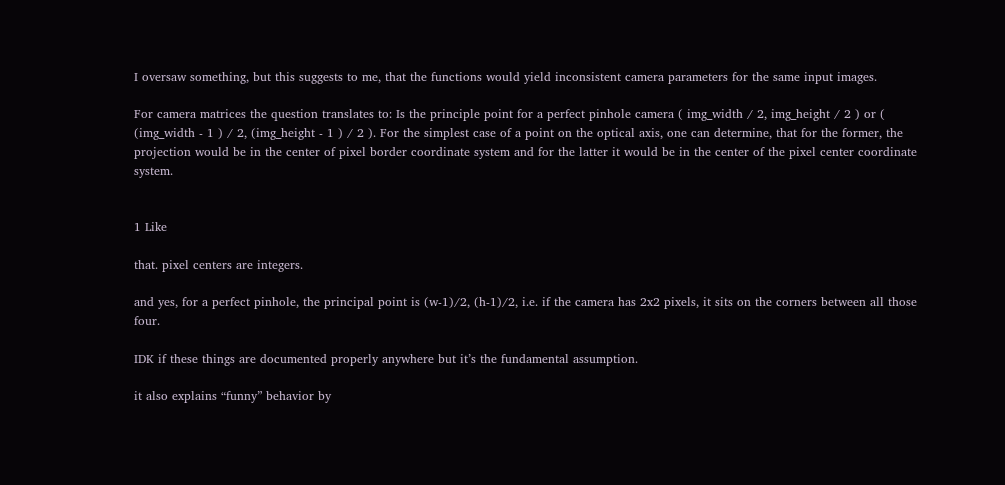I oversaw something, but this suggests to me, that the functions would yield inconsistent camera parameters for the same input images.

For camera matrices the question translates to: Is the principle point for a perfect pinhole camera ( img_width / 2, img_height / 2 ) or ( (img_width - 1 ) / 2, (img_height - 1 ) / 2 ). For the simplest case of a point on the optical axis, one can determine, that for the former, the projection would be in the center of pixel border coordinate system and for the latter it would be in the center of the pixel center coordinate system.


1 Like

that. pixel centers are integers.

and yes, for a perfect pinhole, the principal point is (w-1)/2, (h-1)/2, i.e. if the camera has 2x2 pixels, it sits on the corners between all those four.

IDK if these things are documented properly anywhere but it’s the fundamental assumption.

it also explains “funny” behavior by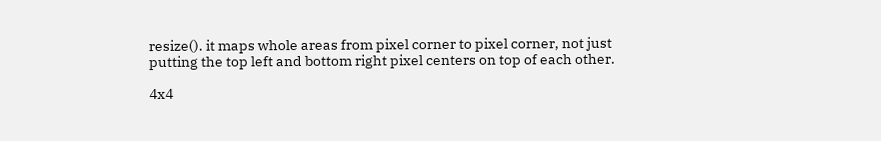resize(). it maps whole areas from pixel corner to pixel corner, not just putting the top left and bottom right pixel centers on top of each other.

4x4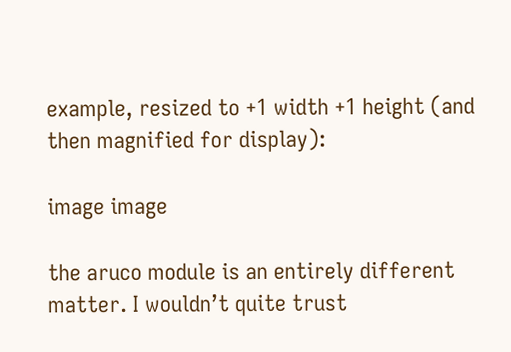example, resized to +1 width +1 height (and then magnified for display):

image image

the aruco module is an entirely different matter. I wouldn’t quite trust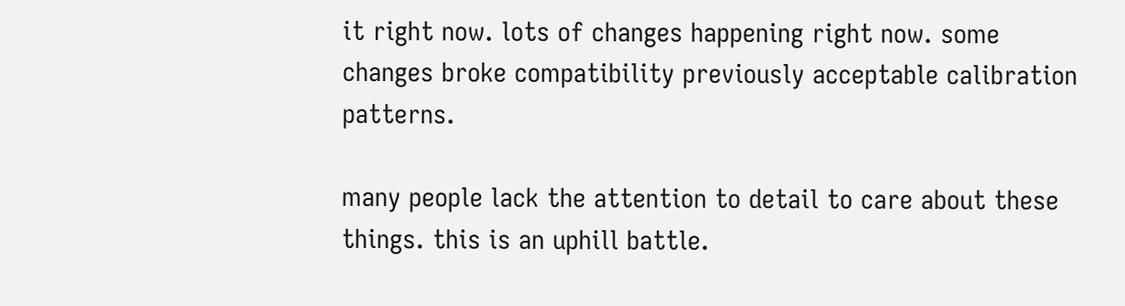it right now. lots of changes happening right now. some changes broke compatibility previously acceptable calibration patterns.

many people lack the attention to detail to care about these things. this is an uphill battle.